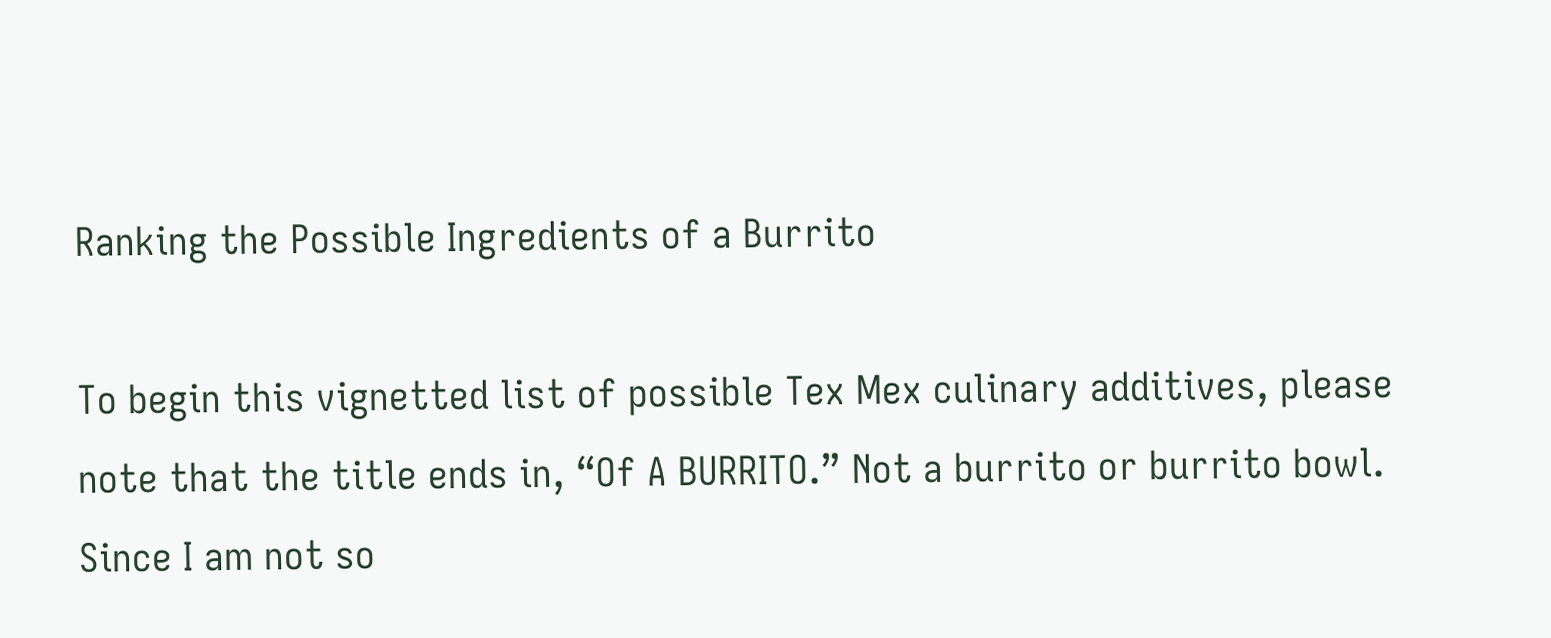Ranking the Possible Ingredients of a Burrito

To begin this vignetted list of possible Tex Mex culinary additives, please note that the title ends in, “Of A BURRITO.” Not a burrito or burrito bowl. Since I am not so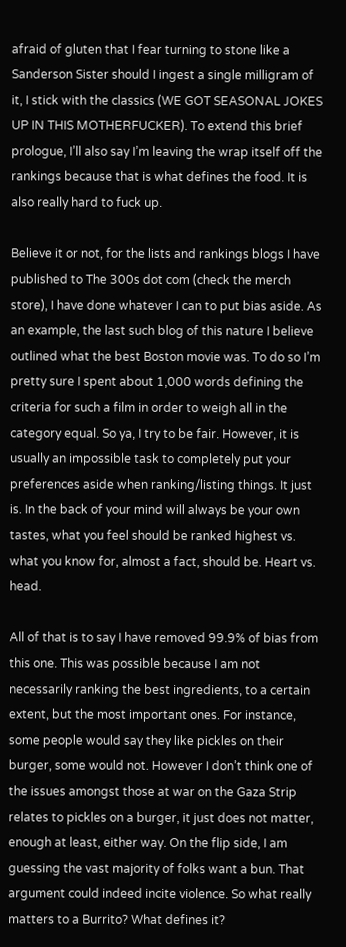afraid of gluten that I fear turning to stone like a Sanderson Sister should I ingest a single milligram of it, I stick with the classics (WE GOT SEASONAL JOKES UP IN THIS MOTHERFUCKER). To extend this brief prologue, I’ll also say I’m leaving the wrap itself off the rankings because that is what defines the food. It is also really hard to fuck up.

Believe it or not, for the lists and rankings blogs I have published to The 300s dot com (check the merch store), I have done whatever I can to put bias aside. As an example, the last such blog of this nature I believe outlined what the best Boston movie was. To do so I’m pretty sure I spent about 1,000 words defining the criteria for such a film in order to weigh all in the category equal. So ya, I try to be fair. However, it is usually an impossible task to completely put your preferences aside when ranking/listing things. It just is. In the back of your mind will always be your own tastes, what you feel should be ranked highest vs. what you know for, almost a fact, should be. Heart vs. head.

All of that is to say I have removed 99.9% of bias from this one. This was possible because I am not necessarily ranking the best ingredients, to a certain extent, but the most important ones. For instance, some people would say they like pickles on their burger, some would not. However I don’t think one of the issues amongst those at war on the Gaza Strip relates to pickles on a burger, it just does not matter, enough at least, either way. On the flip side, I am guessing the vast majority of folks want a bun. That argument could indeed incite violence. So what really matters to a Burrito? What defines it?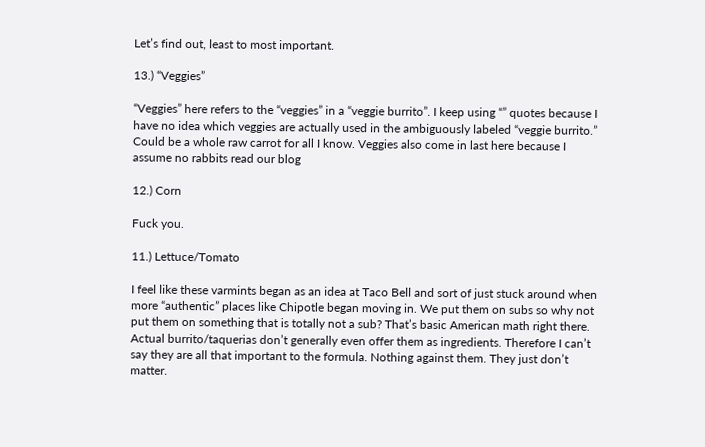Let’s find out, least to most important.

13.) “Veggies”

“Veggies” here refers to the “veggies” in a “veggie burrito”. I keep using “” quotes because I have no idea which veggies are actually used in the ambiguously labeled “veggie burrito.” Could be a whole raw carrot for all I know. Veggies also come in last here because I assume no rabbits read our blog

12.) Corn

Fuck you.

11.) Lettuce/Tomato

I feel like these varmints began as an idea at Taco Bell and sort of just stuck around when more “authentic” places like Chipotle began moving in. We put them on subs so why not put them on something that is totally not a sub? That’s basic American math right there. Actual burrito/taquerias don’t generally even offer them as ingredients. Therefore I can’t say they are all that important to the formula. Nothing against them. They just don’t matter.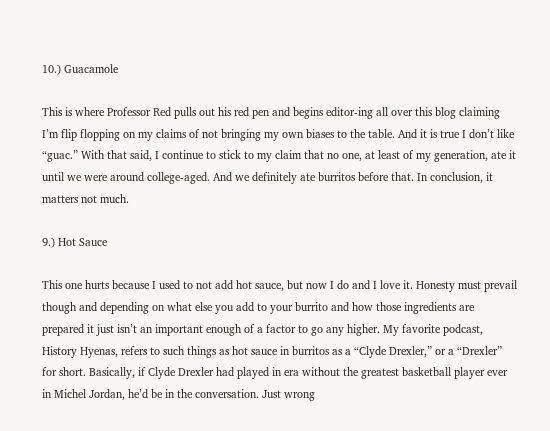10.) Guacamole

This is where Professor Red pulls out his red pen and begins editor-ing all over this blog claiming I’m flip flopping on my claims of not bringing my own biases to the table. And it is true I don’t like “guac.” With that said, I continue to stick to my claim that no one, at least of my generation, ate it until we were around college-aged. And we definitely ate burritos before that. In conclusion, it matters not much.

9.) Hot Sauce

This one hurts because I used to not add hot sauce, but now I do and I love it. Honesty must prevail though and depending on what else you add to your burrito and how those ingredients are prepared it just isn’t an important enough of a factor to go any higher. My favorite podcast, History Hyenas, refers to such things as hot sauce in burritos as a “Clyde Drexler,” or a “Drexler” for short. Basically, if Clyde Drexler had played in era without the greatest basketball player ever in Michel Jordan, he’d be in the conversation. Just wrong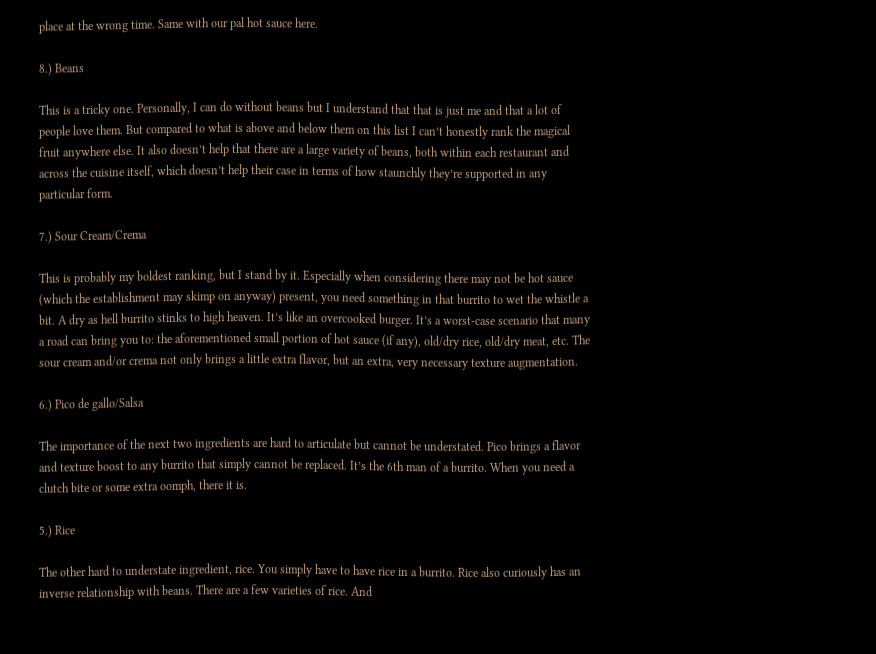place at the wrong time. Same with our pal hot sauce here.

8.) Beans

This is a tricky one. Personally, I can do without beans but I understand that that is just me and that a lot of people love them. But compared to what is above and below them on this list I can’t honestly rank the magical fruit anywhere else. It also doesn’t help that there are a large variety of beans, both within each restaurant and across the cuisine itself, which doesn’t help their case in terms of how staunchly they’re supported in any particular form.

7.) Sour Cream/Crema

This is probably my boldest ranking, but I stand by it. Especially when considering there may not be hot sauce (which the establishment may skimp on anyway) present, you need something in that burrito to wet the whistle a bit. A dry as hell burrito stinks to high heaven. It’s like an overcooked burger. It’s a worst-case scenario that many a road can bring you to: the aforementioned small portion of hot sauce (if any), old/dry rice, old/dry meat, etc. The sour cream and/or crema not only brings a little extra flavor, but an extra, very necessary texture augmentation.

6.) Pico de gallo/Salsa

The importance of the next two ingredients are hard to articulate but cannot be understated. Pico brings a flavor and texture boost to any burrito that simply cannot be replaced. It’s the 6th man of a burrito. When you need a clutch bite or some extra oomph, there it is.

5.) Rice

The other hard to understate ingredient, rice. You simply have to have rice in a burrito. Rice also curiously has an inverse relationship with beans. There are a few varieties of rice. And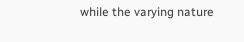while the varying nature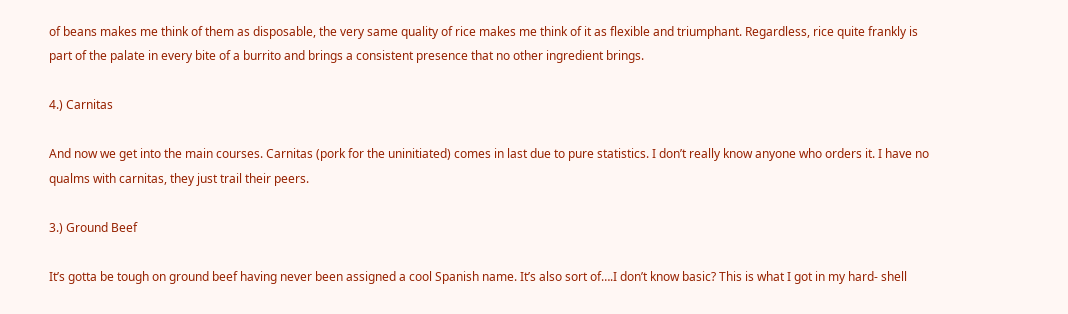of beans makes me think of them as disposable, the very same quality of rice makes me think of it as flexible and triumphant. Regardless, rice quite frankly is part of the palate in every bite of a burrito and brings a consistent presence that no other ingredient brings.

4.) Carnitas

And now we get into the main courses. Carnitas (pork for the uninitiated) comes in last due to pure statistics. I don’t really know anyone who orders it. I have no qualms with carnitas, they just trail their peers.

3.) Ground Beef

It’s gotta be tough on ground beef having never been assigned a cool Spanish name. It’s also sort of….I don’t know basic? This is what I got in my hard- shell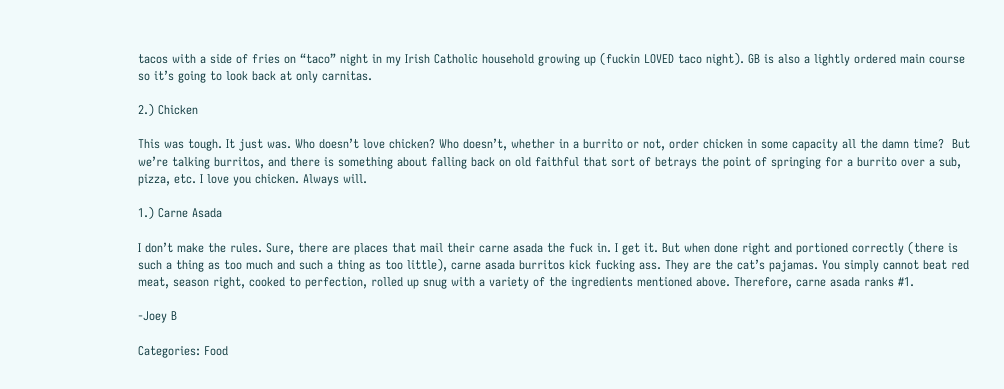tacos with a side of fries on “taco” night in my Irish Catholic household growing up (fuckin LOVED taco night). GB is also a lightly ordered main course so it’s going to look back at only carnitas.

2.) Chicken

This was tough. It just was. Who doesn’t love chicken? Who doesn’t, whether in a burrito or not, order chicken in some capacity all the damn time?  But we’re talking burritos, and there is something about falling back on old faithful that sort of betrays the point of springing for a burrito over a sub, pizza, etc. I love you chicken. Always will.

1.) Carne Asada

I don’t make the rules. Sure, there are places that mail their carne asada the fuck in. I get it. But when done right and portioned correctly (there is such a thing as too much and such a thing as too little), carne asada burritos kick fucking ass. They are the cat’s pajamas. You simply cannot beat red meat, season right, cooked to perfection, rolled up snug with a variety of the ingredients mentioned above. Therefore, carne asada ranks #1.

-Joey B

Categories: Food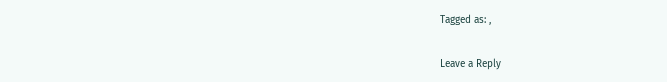Tagged as: ,

Leave a Reply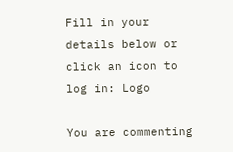Fill in your details below or click an icon to log in: Logo

You are commenting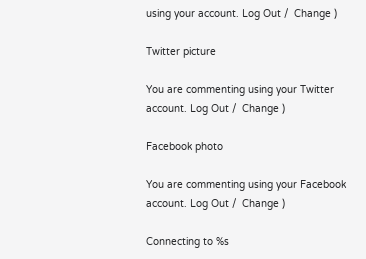using your account. Log Out /  Change )

Twitter picture

You are commenting using your Twitter account. Log Out /  Change )

Facebook photo

You are commenting using your Facebook account. Log Out /  Change )

Connecting to %s